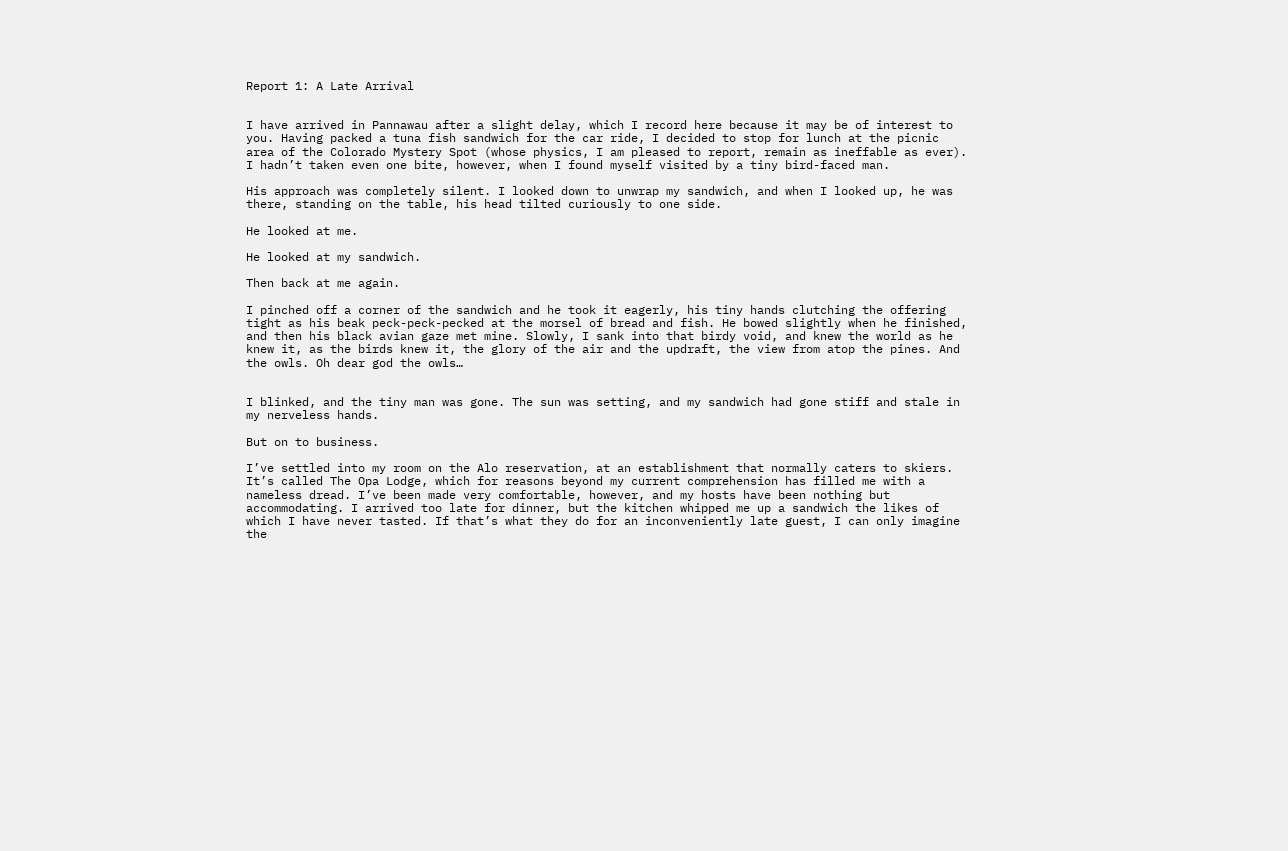Report 1: A Late Arrival


I have arrived in Pannawau after a slight delay, which I record here because it may be of interest to you. Having packed a tuna fish sandwich for the car ride, I decided to stop for lunch at the picnic area of the Colorado Mystery Spot (whose physics, I am pleased to report, remain as ineffable as ever). I hadn’t taken even one bite, however, when I found myself visited by a tiny bird-faced man.

His approach was completely silent. I looked down to unwrap my sandwich, and when I looked up, he was there, standing on the table, his head tilted curiously to one side.

He looked at me.

He looked at my sandwich.

Then back at me again.

I pinched off a corner of the sandwich and he took it eagerly, his tiny hands clutching the offering tight as his beak peck-peck-pecked at the morsel of bread and fish. He bowed slightly when he finished, and then his black avian gaze met mine. Slowly, I sank into that birdy void, and knew the world as he knew it, as the birds knew it, the glory of the air and the updraft, the view from atop the pines. And the owls. Oh dear god the owls…


I blinked, and the tiny man was gone. The sun was setting, and my sandwich had gone stiff and stale in my nerveless hands.

But on to business.

I’ve settled into my room on the Alo reservation, at an establishment that normally caters to skiers. It’s called The Opa Lodge, which for reasons beyond my current comprehension has filled me with a nameless dread. I’ve been made very comfortable, however, and my hosts have been nothing but accommodating. I arrived too late for dinner, but the kitchen whipped me up a sandwich the likes of which I have never tasted. If that’s what they do for an inconveniently late guest, I can only imagine the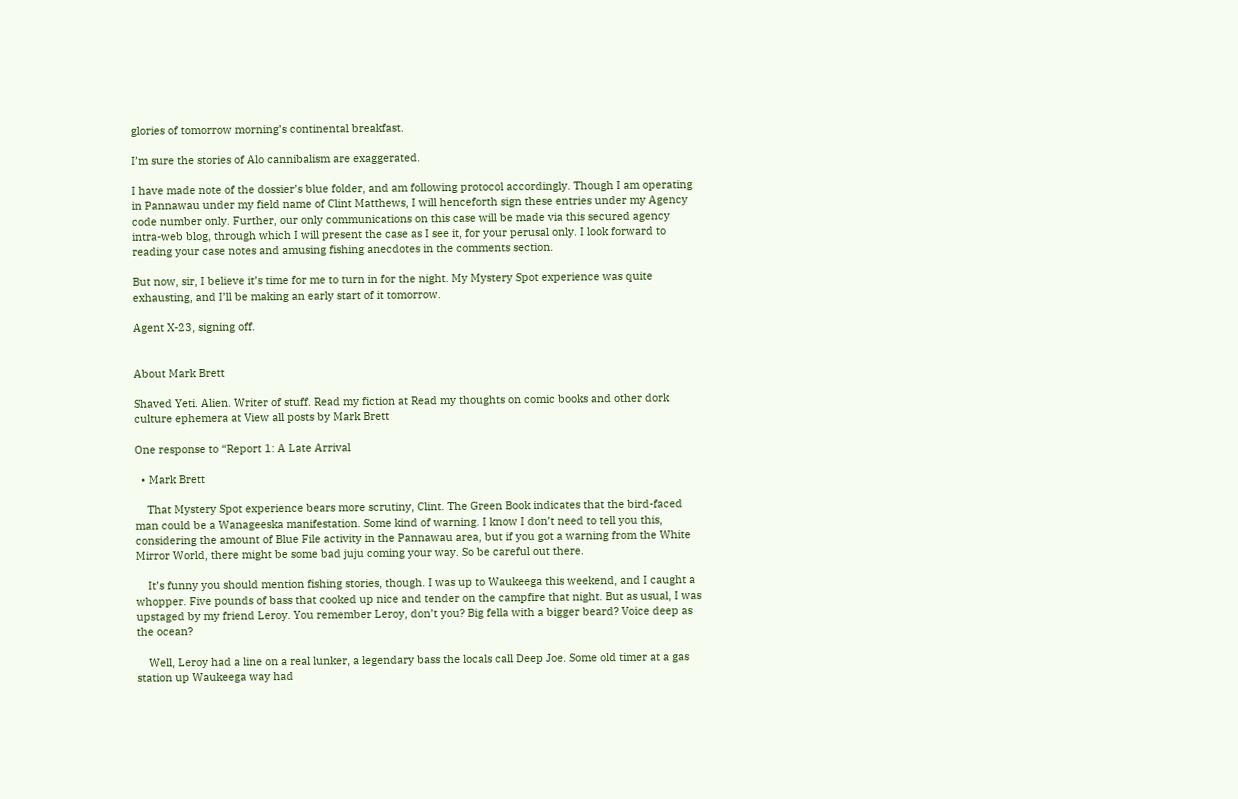glories of tomorrow morning’s continental breakfast.

I’m sure the stories of Alo cannibalism are exaggerated.

I have made note of the dossier’s blue folder, and am following protocol accordingly. Though I am operating in Pannawau under my field name of Clint Matthews, I will henceforth sign these entries under my Agency code number only. Further, our only communications on this case will be made via this secured agency intra-web blog, through which I will present the case as I see it, for your perusal only. I look forward to reading your case notes and amusing fishing anecdotes in the comments section.

But now, sir, I believe it’s time for me to turn in for the night. My Mystery Spot experience was quite exhausting, and I’ll be making an early start of it tomorrow.

Agent X-23, signing off.


About Mark Brett

Shaved Yeti. Alien. Writer of stuff. Read my fiction at Read my thoughts on comic books and other dork culture ephemera at View all posts by Mark Brett

One response to “Report 1: A Late Arrival

  • Mark Brett

    That Mystery Spot experience bears more scrutiny, Clint. The Green Book indicates that the bird-faced man could be a Wanageeska manifestation. Some kind of warning. I know I don’t need to tell you this, considering the amount of Blue File activity in the Pannawau area, but if you got a warning from the White Mirror World, there might be some bad juju coming your way. So be careful out there.

    It’s funny you should mention fishing stories, though. I was up to Waukeega this weekend, and I caught a whopper. Five pounds of bass that cooked up nice and tender on the campfire that night. But as usual, I was upstaged by my friend Leroy. You remember Leroy, don’t you? Big fella with a bigger beard? Voice deep as the ocean?

    Well, Leroy had a line on a real lunker, a legendary bass the locals call Deep Joe. Some old timer at a gas station up Waukeega way had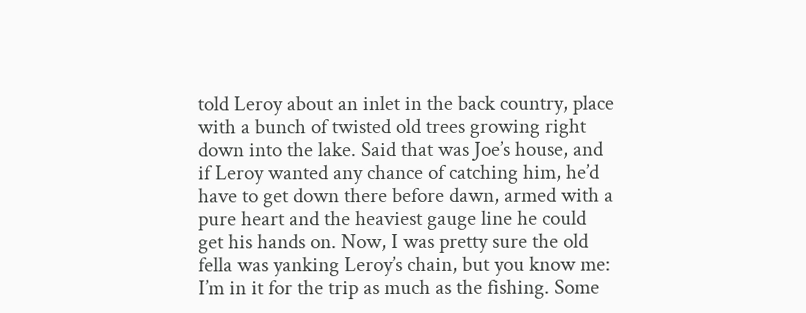told Leroy about an inlet in the back country, place with a bunch of twisted old trees growing right down into the lake. Said that was Joe’s house, and if Leroy wanted any chance of catching him, he’d have to get down there before dawn, armed with a pure heart and the heaviest gauge line he could get his hands on. Now, I was pretty sure the old fella was yanking Leroy’s chain, but you know me: I’m in it for the trip as much as the fishing. Some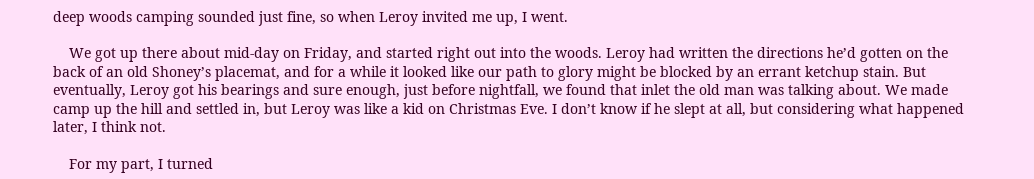deep woods camping sounded just fine, so when Leroy invited me up, I went.

    We got up there about mid-day on Friday, and started right out into the woods. Leroy had written the directions he’d gotten on the back of an old Shoney’s placemat, and for a while it looked like our path to glory might be blocked by an errant ketchup stain. But eventually, Leroy got his bearings and sure enough, just before nightfall, we found that inlet the old man was talking about. We made camp up the hill and settled in, but Leroy was like a kid on Christmas Eve. I don’t know if he slept at all, but considering what happened later, I think not.

    For my part, I turned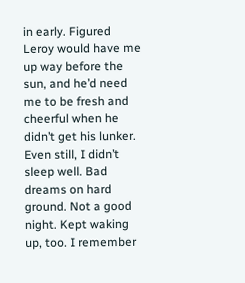in early. Figured Leroy would have me up way before the sun, and he’d need me to be fresh and cheerful when he didn’t get his lunker. Even still, I didn’t sleep well. Bad dreams on hard ground. Not a good night. Kept waking up, too. I remember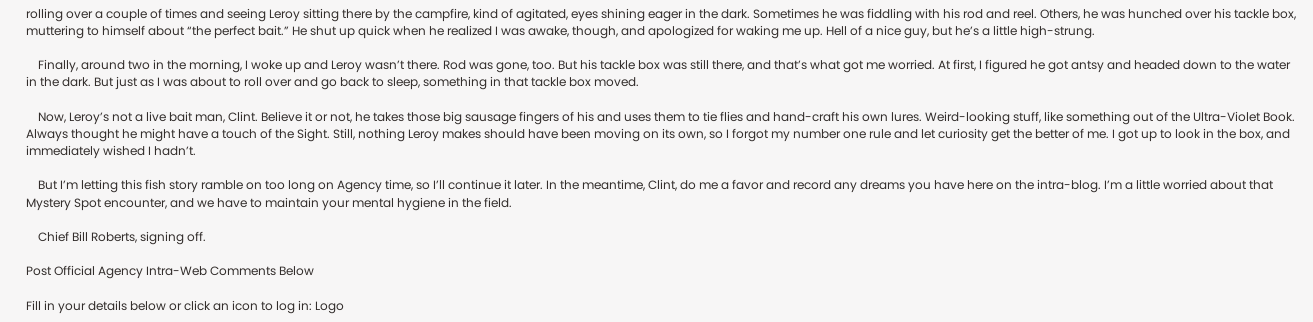rolling over a couple of times and seeing Leroy sitting there by the campfire, kind of agitated, eyes shining eager in the dark. Sometimes he was fiddling with his rod and reel. Others, he was hunched over his tackle box, muttering to himself about “the perfect bait.” He shut up quick when he realized I was awake, though, and apologized for waking me up. Hell of a nice guy, but he’s a little high-strung.

    Finally, around two in the morning, I woke up and Leroy wasn’t there. Rod was gone, too. But his tackle box was still there, and that’s what got me worried. At first, I figured he got antsy and headed down to the water in the dark. But just as I was about to roll over and go back to sleep, something in that tackle box moved.

    Now, Leroy’s not a live bait man, Clint. Believe it or not, he takes those big sausage fingers of his and uses them to tie flies and hand-craft his own lures. Weird-looking stuff, like something out of the Ultra-Violet Book. Always thought he might have a touch of the Sight. Still, nothing Leroy makes should have been moving on its own, so I forgot my number one rule and let curiosity get the better of me. I got up to look in the box, and immediately wished I hadn’t.

    But I’m letting this fish story ramble on too long on Agency time, so I’ll continue it later. In the meantime, Clint, do me a favor and record any dreams you have here on the intra-blog. I’m a little worried about that Mystery Spot encounter, and we have to maintain your mental hygiene in the field.

    Chief Bill Roberts, signing off.

Post Official Agency Intra-Web Comments Below

Fill in your details below or click an icon to log in: Logo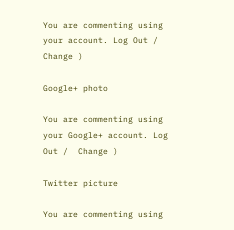You are commenting using your account. Log Out /  Change )

Google+ photo

You are commenting using your Google+ account. Log Out /  Change )

Twitter picture

You are commenting using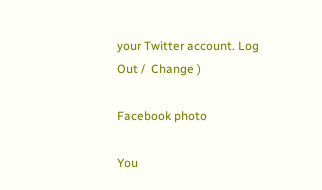your Twitter account. Log Out /  Change )

Facebook photo

You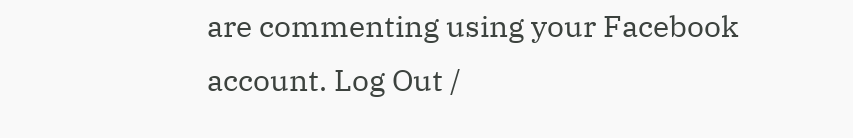are commenting using your Facebook account. Log Out /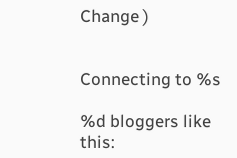Change )


Connecting to %s

%d bloggers like this: